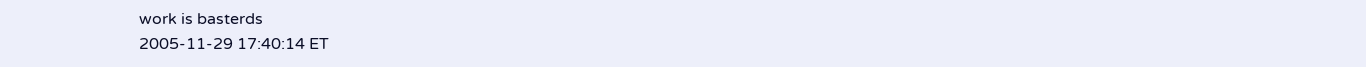work is basterds
2005-11-29 17:40:14 ET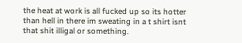the heat at work is all fucked up so its hotter than hell in there im sweating in a t shirt isnt that shit illigal or something.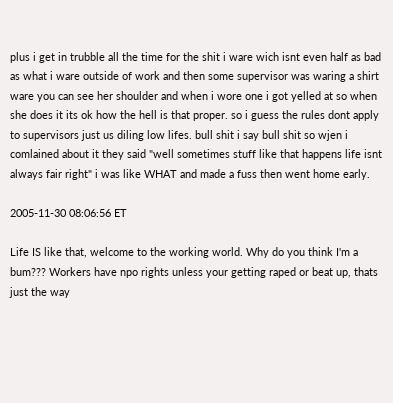plus i get in trubble all the time for the shit i ware wich isnt even half as bad as what i ware outside of work and then some supervisor was waring a shirt ware you can see her shoulder and when i wore one i got yelled at so when she does it its ok how the hell is that proper. so i guess the rules dont apply to supervisors just us diling low lifes. bull shit i say bull shit so wjen i comlained about it they said "well sometimes stuff like that happens life isnt always fair right" i was like WHAT and made a fuss then went home early.

2005-11-30 08:06:56 ET

Life IS like that, welcome to the working world. Why do you think I'm a bum??? Workers have npo rights unless your getting raped or beat up, thats just the way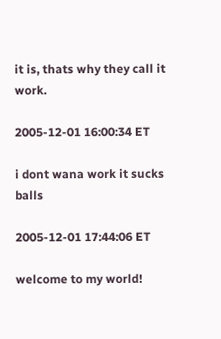it is, thats why they call it work.

2005-12-01 16:00:34 ET

i dont wana work it sucks balls

2005-12-01 17:44:06 ET

welcome to my world!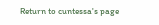Return to cuntessa's page